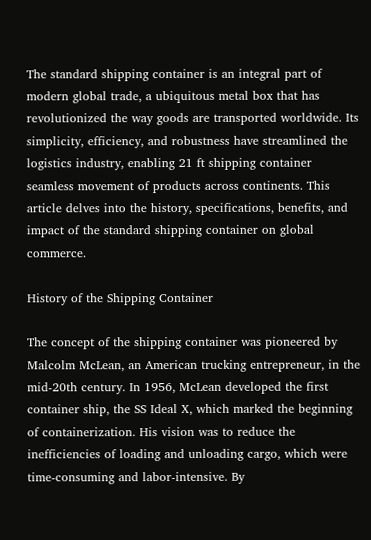The standard shipping container is an integral part of modern global trade, a ubiquitous metal box that has revolutionized the way goods are transported worldwide. Its simplicity, efficiency, and robustness have streamlined the logistics industry, enabling 21 ft shipping container seamless movement of products across continents. This article delves into the history, specifications, benefits, and impact of the standard shipping container on global commerce.

History of the Shipping Container

The concept of the shipping container was pioneered by Malcolm McLean, an American trucking entrepreneur, in the mid-20th century. In 1956, McLean developed the first container ship, the SS Ideal X, which marked the beginning of containerization. His vision was to reduce the inefficiencies of loading and unloading cargo, which were time-consuming and labor-intensive. By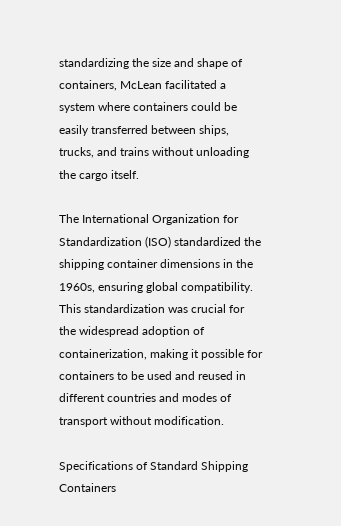standardizing the size and shape of containers, McLean facilitated a system where containers could be easily transferred between ships, trucks, and trains without unloading the cargo itself.

The International Organization for Standardization (ISO) standardized the shipping container dimensions in the 1960s, ensuring global compatibility. This standardization was crucial for the widespread adoption of containerization, making it possible for containers to be used and reused in different countries and modes of transport without modification.

Specifications of Standard Shipping Containers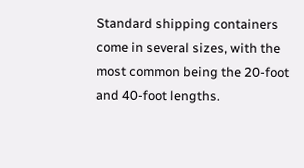Standard shipping containers come in several sizes, with the most common being the 20-foot and 40-foot lengths.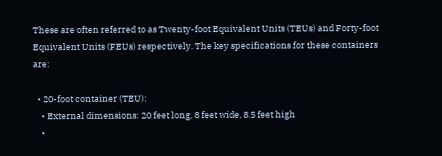These are often referred to as Twenty-foot Equivalent Units (TEUs) and Forty-foot Equivalent Units (FEUs) respectively. The key specifications for these containers are:

  • 20-foot container (TEU):
    • External dimensions: 20 feet long, 8 feet wide, 8.5 feet high
    •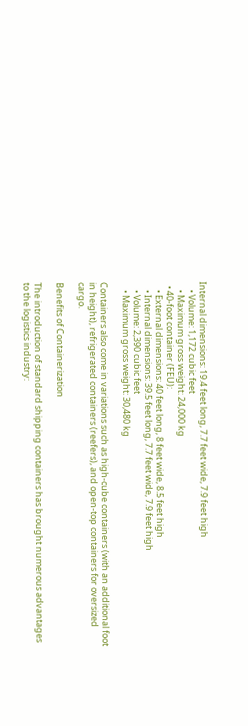Internal dimensions: 19.4 feet long, 7.7 feet wide, 7.9 feet high
    • Volume: 1,172 cubic feet
    • Maximum gross weight: 24,000 kg
  • 40-foot container (FEU):
    • External dimensions: 40 feet long, 8 feet wide, 8.5 feet high
    • Internal dimensions: 39.5 feet long, 7.7 feet wide, 7.9 feet high
    • Volume: 2,390 cubic feet
    • Maximum gross weight: 30,480 kg

Containers also come in variations such as high-cube containers (with an additional foot in height), refrigerated containers (reefers), and open-top containers for oversized cargo.

Benefits of Containerization

The introduction of standard shipping containers has brought numerous advantages to the logistics industry: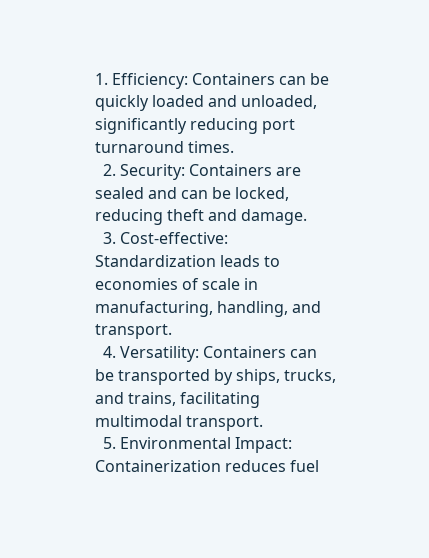1. Efficiency: Containers can be quickly loaded and unloaded, significantly reducing port turnaround times.
  2. Security: Containers are sealed and can be locked, reducing theft and damage.
  3. Cost-effective: Standardization leads to economies of scale in manufacturing, handling, and transport.
  4. Versatility: Containers can be transported by ships, trucks, and trains, facilitating multimodal transport.
  5. Environmental Impact: Containerization reduces fuel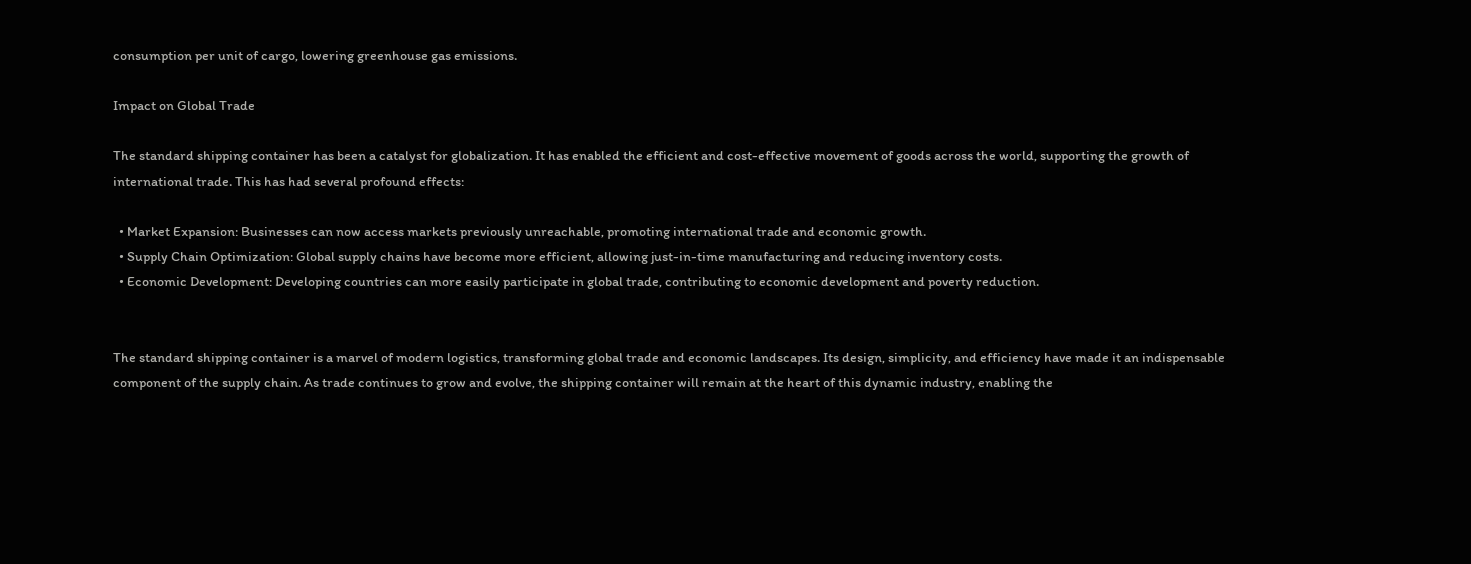consumption per unit of cargo, lowering greenhouse gas emissions.

Impact on Global Trade

The standard shipping container has been a catalyst for globalization. It has enabled the efficient and cost-effective movement of goods across the world, supporting the growth of international trade. This has had several profound effects:

  • Market Expansion: Businesses can now access markets previously unreachable, promoting international trade and economic growth.
  • Supply Chain Optimization: Global supply chains have become more efficient, allowing just-in-time manufacturing and reducing inventory costs.
  • Economic Development: Developing countries can more easily participate in global trade, contributing to economic development and poverty reduction.


The standard shipping container is a marvel of modern logistics, transforming global trade and economic landscapes. Its design, simplicity, and efficiency have made it an indispensable component of the supply chain. As trade continues to grow and evolve, the shipping container will remain at the heart of this dynamic industry, enabling the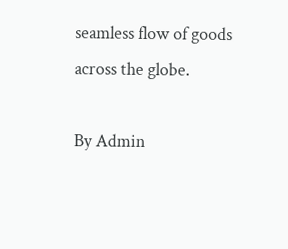seamless flow of goods across the globe.

By Admin